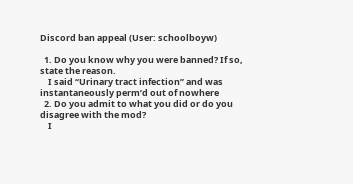Discord ban appeal (User: schoolboyw)

  1. Do you know why you were banned? If so, state the reason.
    I said “Urinary tract infection” and was instantaneously perm’d out of nowhere
  2. Do you admit to what you did or do you disagree with the mod?
    I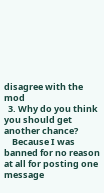disagree with the mod
  3. Why do you think you should get another chance?
    Because I was banned for no reason at all for posting one message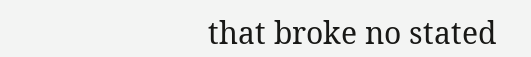that broke no stated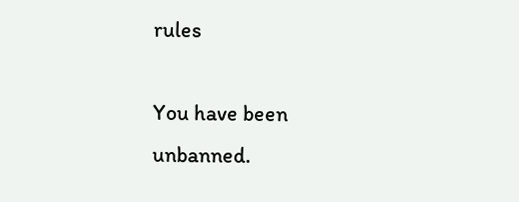rules

You have been unbanned.